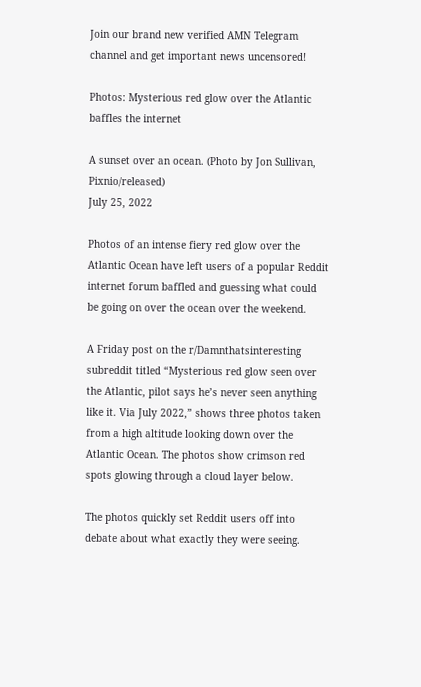Join our brand new verified AMN Telegram channel and get important news uncensored!

Photos: Mysterious red glow over the Atlantic baffles the internet

A sunset over an ocean. (Photo by Jon Sullivan, Pixnio/released)
July 25, 2022

Photos of an intense fiery red glow over the Atlantic Ocean have left users of a popular Reddit internet forum baffled and guessing what could be going on over the ocean over the weekend.

A Friday post on the r/Damnthatsinteresting subreddit titled “Mysterious red glow seen over the Atlantic, pilot says he’s never seen anything like it. Via July 2022,” shows three photos taken from a high altitude looking down over the Atlantic Ocean. The photos show crimson red spots glowing through a cloud layer below.

The photos quickly set Reddit users off into debate about what exactly they were seeing.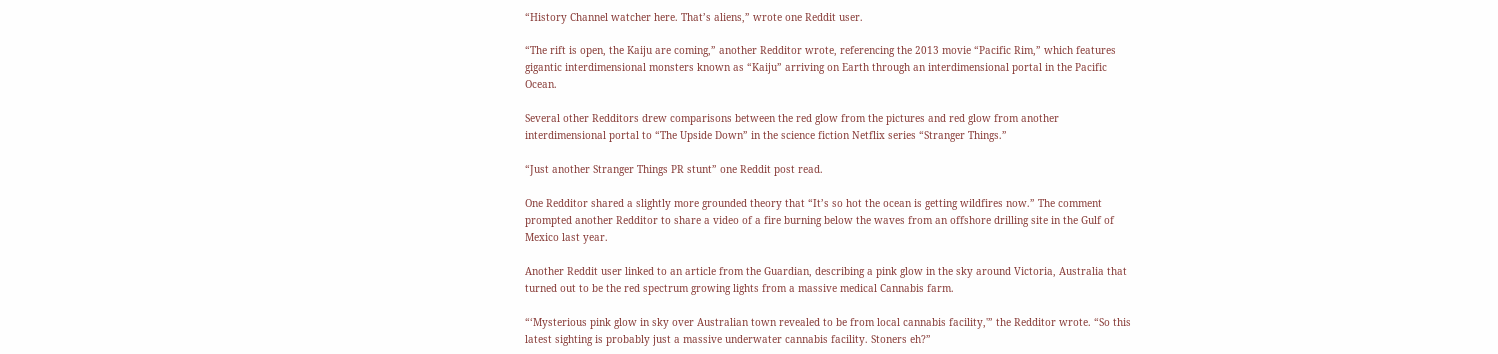“History Channel watcher here. That’s aliens,” wrote one Reddit user.

“The rift is open, the Kaiju are coming,” another Redditor wrote, referencing the 2013 movie “Pacific Rim,” which features gigantic interdimensional monsters known as “Kaiju” arriving on Earth through an interdimensional portal in the Pacific Ocean.

Several other Redditors drew comparisons between the red glow from the pictures and red glow from another interdimensional portal to “The Upside Down” in the science fiction Netflix series “Stranger Things.”

“Just another Stranger Things PR stunt” one Reddit post read.

One Redditor shared a slightly more grounded theory that “It’s so hot the ocean is getting wildfires now.” The comment prompted another Redditor to share a video of a fire burning below the waves from an offshore drilling site in the Gulf of Mexico last year.

Another Reddit user linked to an article from the Guardian, describing a pink glow in the sky around Victoria, Australia that turned out to be the red spectrum growing lights from a massive medical Cannabis farm.

“‘Mysterious pink glow in sky over Australian town revealed to be from local cannabis facility,'” the Redditor wrote. “So this latest sighting is probably just a massive underwater cannabis facility. Stoners eh?”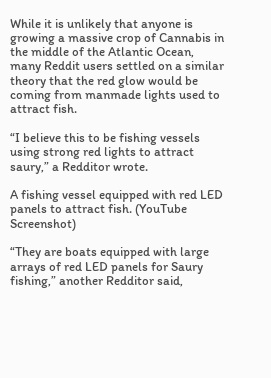While it is unlikely that anyone is growing a massive crop of Cannabis in the middle of the Atlantic Ocean, many Reddit users settled on a similar theory that the red glow would be coming from manmade lights used to attract fish.

“I believe this to be fishing vessels using strong red lights to attract saury,” a Redditor wrote.

A fishing vessel equipped with red LED panels to attract fish. (YouTube Screenshot)

“They are boats equipped with large arrays of red LED panels for Saury fishing,” another Redditor said,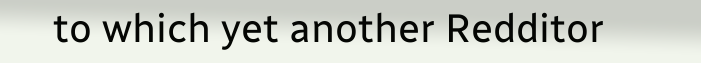to which yet another Redditor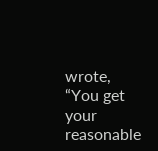wrote, “You get your reasonable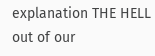explanation THE HELL out of our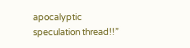apocalyptic speculation thread!!”